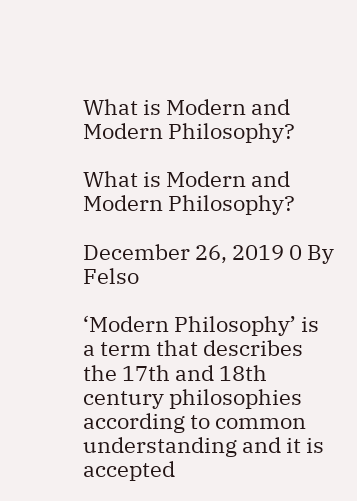What is Modern and Modern Philosophy?

What is Modern and Modern Philosophy?

December 26, 2019 0 By Felso

‘Modern Philosophy’ is a term that describes the 17th and 18th century philosophies according to common understanding and it is accepted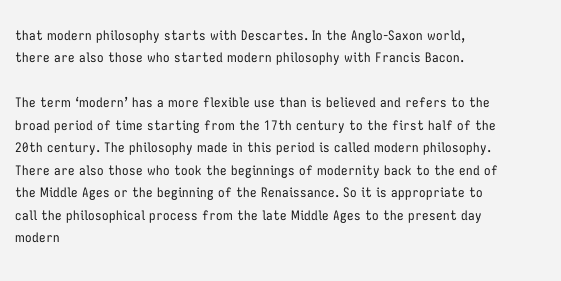that modern philosophy starts with Descartes. In the Anglo-Saxon world, there are also those who started modern philosophy with Francis Bacon.

The term ‘modern’ has a more flexible use than is believed and refers to the broad period of time starting from the 17th century to the first half of the 20th century. The philosophy made in this period is called modern philosophy. There are also those who took the beginnings of modernity back to the end of the Middle Ages or the beginning of the Renaissance. So it is appropriate to call the philosophical process from the late Middle Ages to the present day modern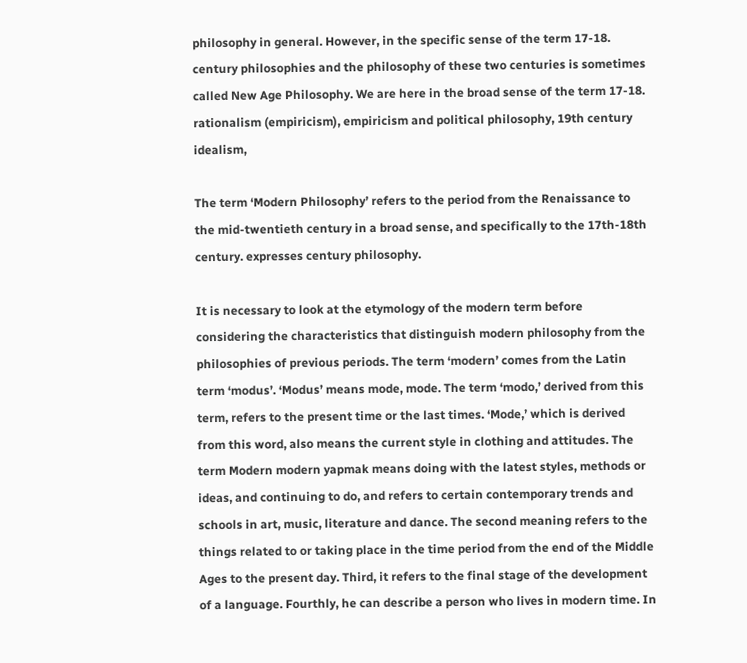philosophy in general. However, in the specific sense of the term 17-18. century philosophies and the philosophy of these two centuries is sometimes called New Age Philosophy. We are here in the broad sense of the term 17-18. rationalism (empiricism), empiricism and political philosophy, 19th century idealism,

The term ‘Modern Philosophy’ refers to the period from the Renaissance to the mid-twentieth century in a broad sense, and specifically to the 17th-18th century. expresses century philosophy.

It is necessary to look at the etymology of the modern term before considering the characteristics that distinguish modern philosophy from the philosophies of previous periods. The term ‘modern’ comes from the Latin term ‘modus’. ‘Modus’ means mode, mode. The term ‘modo,’ derived from this term, refers to the present time or the last times. ‘Mode,’ which is derived from this word, also means the current style in clothing and attitudes. The term Modern modern yapmak means doing with the latest styles, methods or ideas, and continuing to do, and refers to certain contemporary trends and schools in art, music, literature and dance. The second meaning refers to the things related to or taking place in the time period from the end of the Middle Ages to the present day. Third, it refers to the final stage of the development of a language. Fourthly, he can describe a person who lives in modern time. In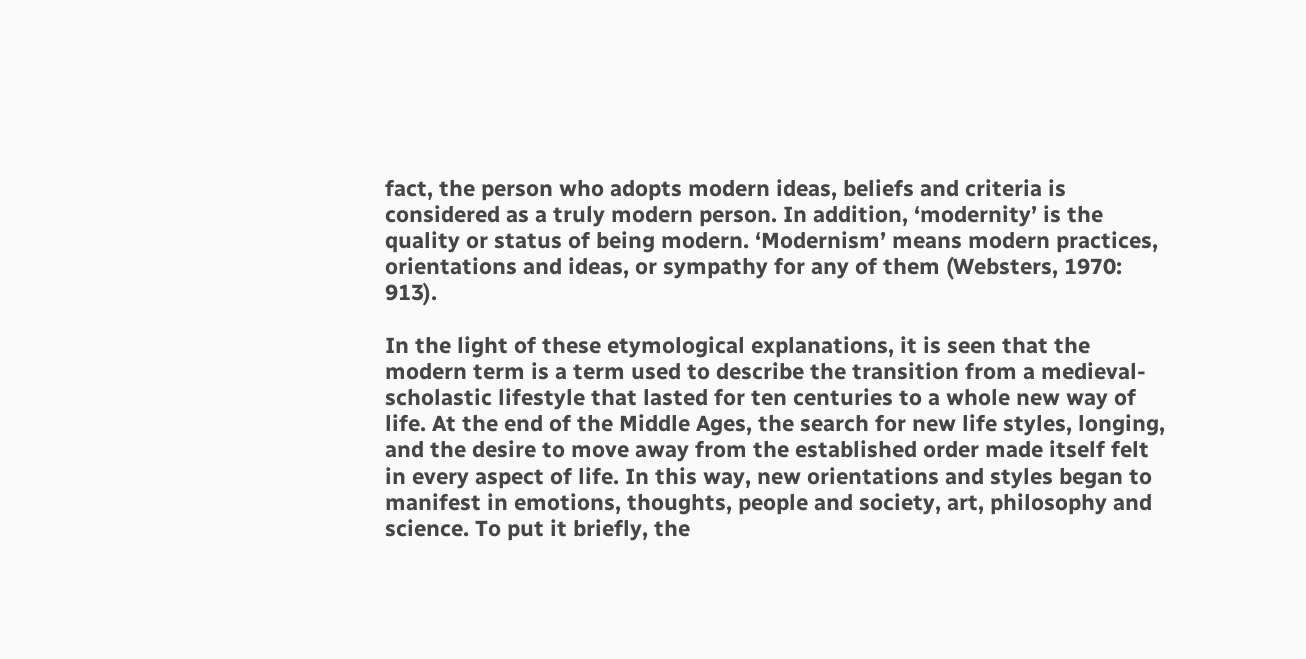fact, the person who adopts modern ideas, beliefs and criteria is considered as a truly modern person. In addition, ‘modernity’ is the quality or status of being modern. ‘Modernism’ means modern practices, orientations and ideas, or sympathy for any of them (Websters, 1970: 913).

In the light of these etymological explanations, it is seen that the modern term is a term used to describe the transition from a medieval-scholastic lifestyle that lasted for ten centuries to a whole new way of life. At the end of the Middle Ages, the search for new life styles, longing, and the desire to move away from the established order made itself felt in every aspect of life. In this way, new orientations and styles began to manifest in emotions, thoughts, people and society, art, philosophy and science. To put it briefly, the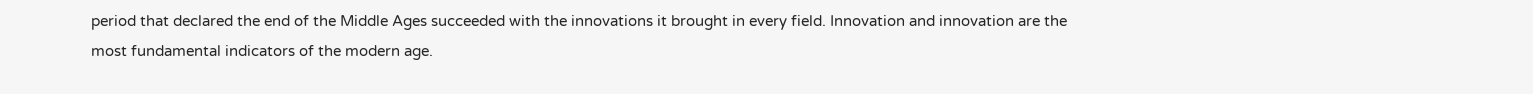period that declared the end of the Middle Ages succeeded with the innovations it brought in every field. Innovation and innovation are the most fundamental indicators of the modern age.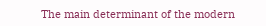The main determinant of the modern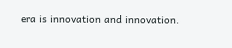era is innovation and innovation.